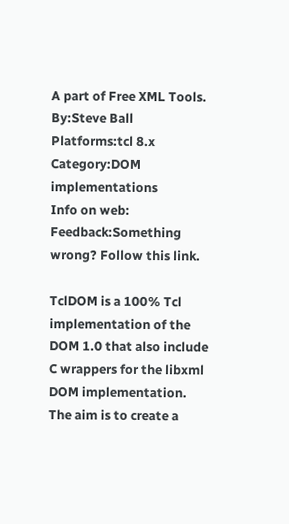A part of Free XML Tools.
By:Steve Ball
Platforms:tcl 8.x
Category:DOM implementations
Info on web:
Feedback:Something wrong? Follow this link.

TclDOM is a 100% Tcl implementation of the DOM 1.0 that also include C wrappers for the libxml DOM implementation. The aim is to create a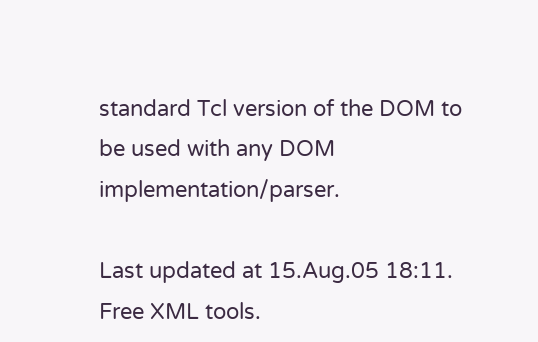standard Tcl version of the DOM to be used with any DOM implementation/parser.

Last updated at 15.Aug.05 18:11. Free XML tools.